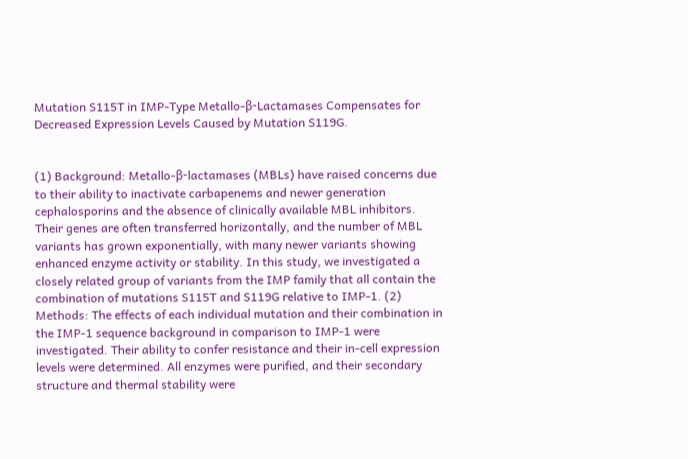Mutation S115T in IMP-Type Metallo-β-Lactamases Compensates for Decreased Expression Levels Caused by Mutation S119G.


(1) Background: Metallo-β-lactamases (MBLs) have raised concerns due to their ability to inactivate carbapenems and newer generation cephalosporins and the absence of clinically available MBL inhibitors. Their genes are often transferred horizontally, and the number of MBL variants has grown exponentially, with many newer variants showing enhanced enzyme activity or stability. In this study, we investigated a closely related group of variants from the IMP family that all contain the combination of mutations S115T and S119G relative to IMP-1. (2) Methods: The effects of each individual mutation and their combination in the IMP-1 sequence background in comparison to IMP-1 were investigated. Their ability to confer resistance and their in-cell expression levels were determined. All enzymes were purified, and their secondary structure and thermal stability were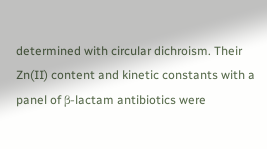determined with circular dichroism. Their Zn(II) content and kinetic constants with a panel of β-lactam antibiotics were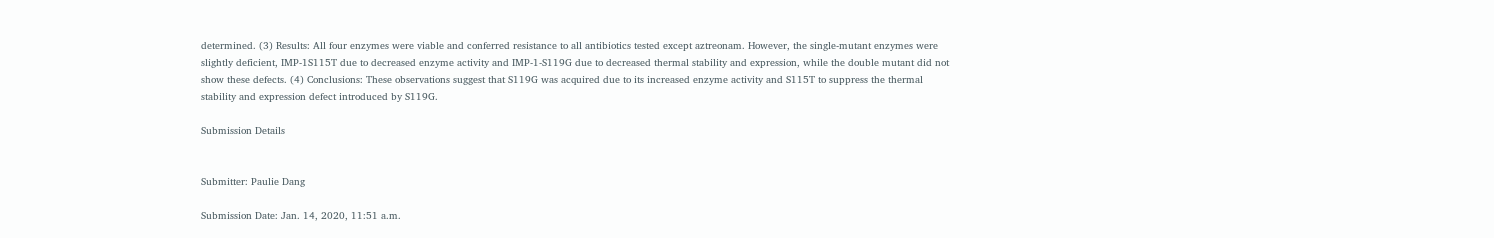determined. (3) Results: All four enzymes were viable and conferred resistance to all antibiotics tested except aztreonam. However, the single-mutant enzymes were slightly deficient, IMP-1S115T due to decreased enzyme activity and IMP-1-S119G due to decreased thermal stability and expression, while the double mutant did not show these defects. (4) Conclusions: These observations suggest that S119G was acquired due to its increased enzyme activity and S115T to suppress the thermal stability and expression defect introduced by S119G.

Submission Details


Submitter: Paulie Dang

Submission Date: Jan. 14, 2020, 11:51 a.m.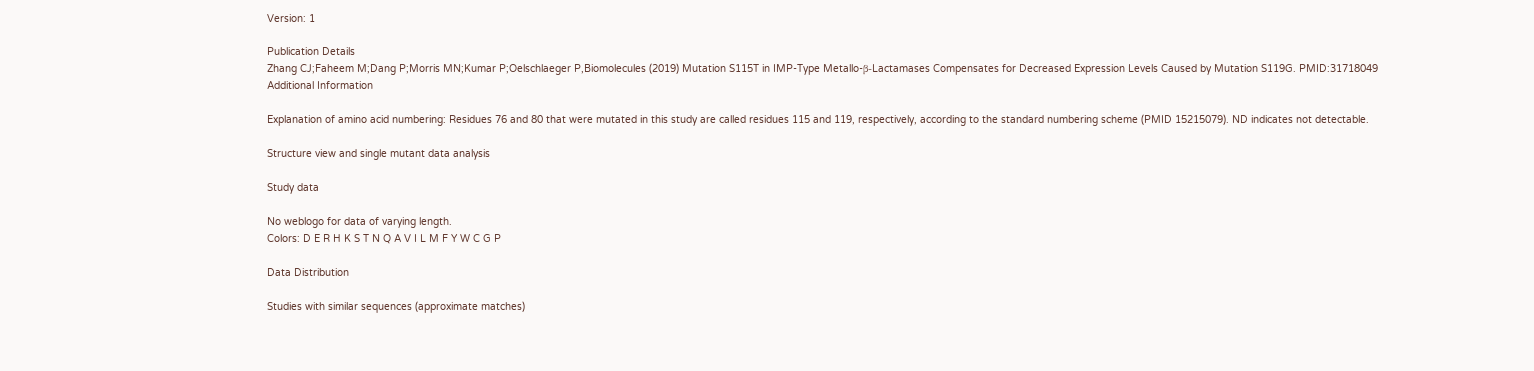Version: 1

Publication Details
Zhang CJ;Faheem M;Dang P;Morris MN;Kumar P;Oelschlaeger P,Biomolecules (2019) Mutation S115T in IMP-Type Metallo-β-Lactamases Compensates for Decreased Expression Levels Caused by Mutation S119G. PMID:31718049
Additional Information

Explanation of amino acid numbering: Residues 76 and 80 that were mutated in this study are called residues 115 and 119, respectively, according to the standard numbering scheme (PMID 15215079). ND indicates not detectable.

Structure view and single mutant data analysis

Study data

No weblogo for data of varying length.
Colors: D E R H K S T N Q A V I L M F Y W C G P

Data Distribution

Studies with similar sequences (approximate matches)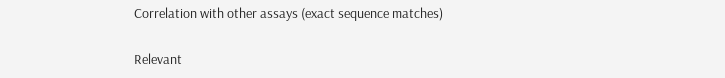Correlation with other assays (exact sequence matches)

Relevant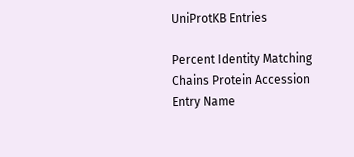UniProtKB Entries

Percent Identity Matching Chains Protein Accession Entry Name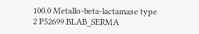100.0 Metallo-beta-lactamase type 2 P52699 BLAB_SERMA